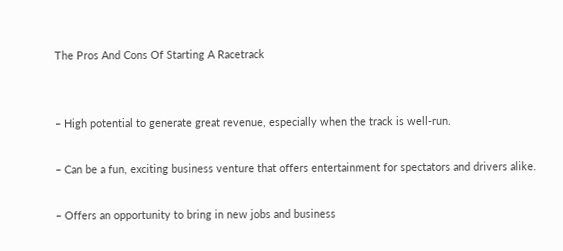The Pros And Cons Of Starting A Racetrack


– High potential to generate great revenue, especially when the track is well-run.

– Can be a fun, exciting business venture that offers entertainment for spectators and drivers alike.

– Offers an opportunity to bring in new jobs and business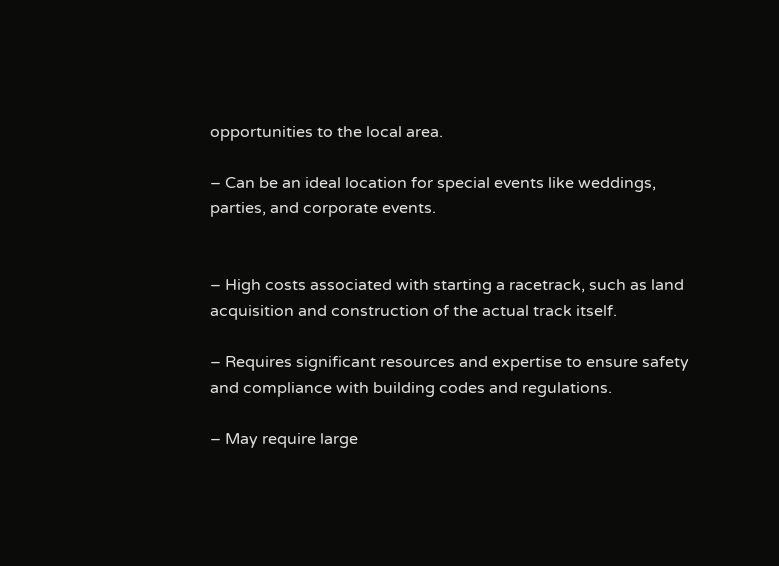opportunities to the local area.

– Can be an ideal location for special events like weddings, parties, and corporate events.


– High costs associated with starting a racetrack, such as land acquisition and construction of the actual track itself.

– Requires significant resources and expertise to ensure safety and compliance with building codes and regulations.

– May require large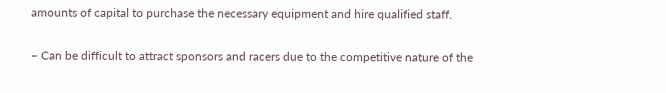amounts of capital to purchase the necessary equipment and hire qualified staff.

– Can be difficult to attract sponsors and racers due to the competitive nature of the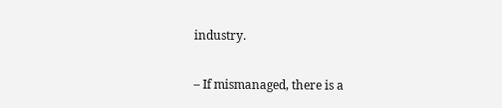industry.

– If mismanaged, there is a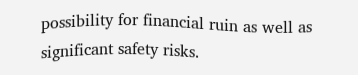possibility for financial ruin as well as significant safety risks.